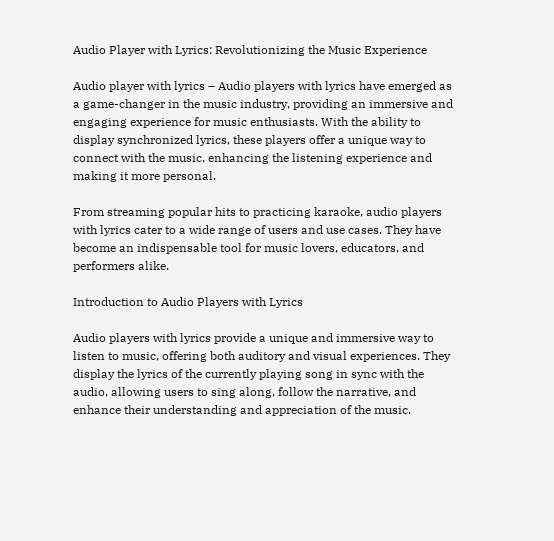Audio Player with Lyrics: Revolutionizing the Music Experience

Audio player with lyrics – Audio players with lyrics have emerged as a game-changer in the music industry, providing an immersive and engaging experience for music enthusiasts. With the ability to display synchronized lyrics, these players offer a unique way to connect with the music, enhancing the listening experience and making it more personal.

From streaming popular hits to practicing karaoke, audio players with lyrics cater to a wide range of users and use cases. They have become an indispensable tool for music lovers, educators, and performers alike.

Introduction to Audio Players with Lyrics

Audio players with lyrics provide a unique and immersive way to listen to music, offering both auditory and visual experiences. They display the lyrics of the currently playing song in sync with the audio, allowing users to sing along, follow the narrative, and enhance their understanding and appreciation of the music.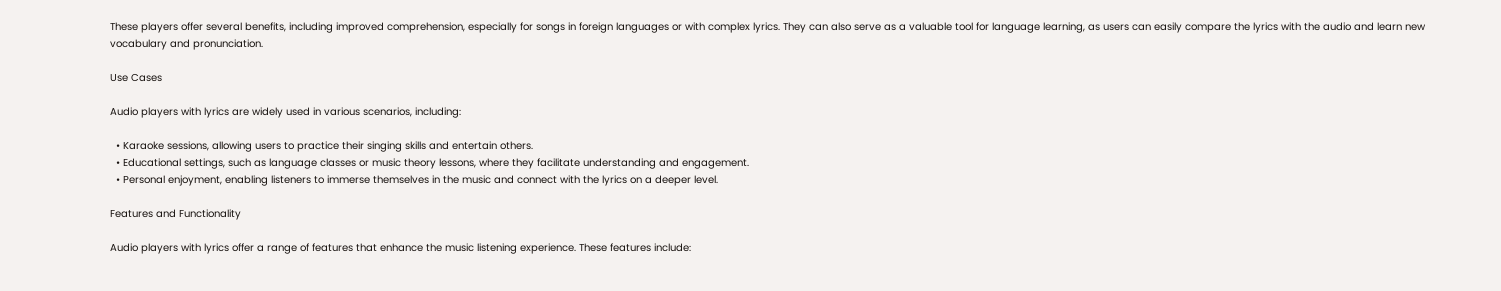These players offer several benefits, including improved comprehension, especially for songs in foreign languages or with complex lyrics. They can also serve as a valuable tool for language learning, as users can easily compare the lyrics with the audio and learn new vocabulary and pronunciation.

Use Cases

Audio players with lyrics are widely used in various scenarios, including:

  • Karaoke sessions, allowing users to practice their singing skills and entertain others.
  • Educational settings, such as language classes or music theory lessons, where they facilitate understanding and engagement.
  • Personal enjoyment, enabling listeners to immerse themselves in the music and connect with the lyrics on a deeper level.

Features and Functionality

Audio players with lyrics offer a range of features that enhance the music listening experience. These features include: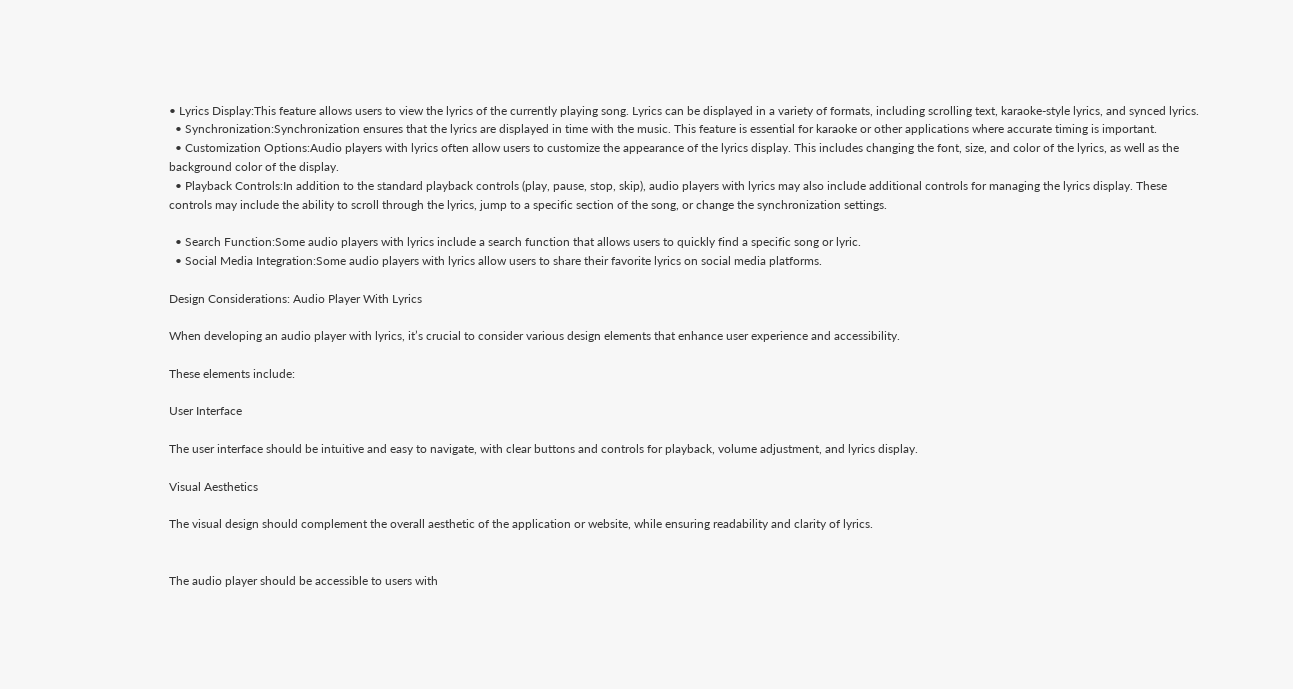• Lyrics Display:This feature allows users to view the lyrics of the currently playing song. Lyrics can be displayed in a variety of formats, including scrolling text, karaoke-style lyrics, and synced lyrics.
  • Synchronization:Synchronization ensures that the lyrics are displayed in time with the music. This feature is essential for karaoke or other applications where accurate timing is important.
  • Customization Options:Audio players with lyrics often allow users to customize the appearance of the lyrics display. This includes changing the font, size, and color of the lyrics, as well as the background color of the display.
  • Playback Controls:In addition to the standard playback controls (play, pause, stop, skip), audio players with lyrics may also include additional controls for managing the lyrics display. These controls may include the ability to scroll through the lyrics, jump to a specific section of the song, or change the synchronization settings.

  • Search Function:Some audio players with lyrics include a search function that allows users to quickly find a specific song or lyric.
  • Social Media Integration:Some audio players with lyrics allow users to share their favorite lyrics on social media platforms.

Design Considerations: Audio Player With Lyrics

When developing an audio player with lyrics, it’s crucial to consider various design elements that enhance user experience and accessibility.

These elements include:

User Interface

The user interface should be intuitive and easy to navigate, with clear buttons and controls for playback, volume adjustment, and lyrics display.

Visual Aesthetics

The visual design should complement the overall aesthetic of the application or website, while ensuring readability and clarity of lyrics.


The audio player should be accessible to users with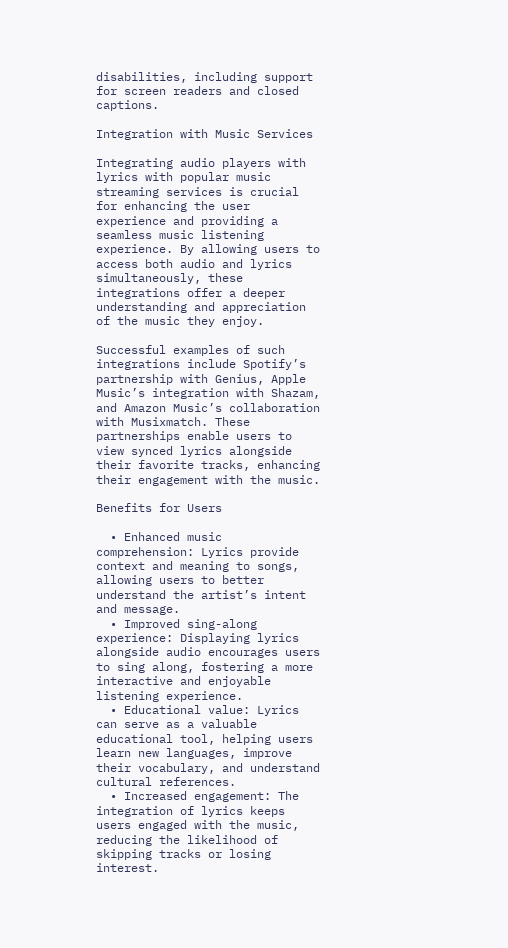disabilities, including support for screen readers and closed captions.

Integration with Music Services

Integrating audio players with lyrics with popular music streaming services is crucial for enhancing the user experience and providing a seamless music listening experience. By allowing users to access both audio and lyrics simultaneously, these integrations offer a deeper understanding and appreciation of the music they enjoy.

Successful examples of such integrations include Spotify’s partnership with Genius, Apple Music’s integration with Shazam, and Amazon Music’s collaboration with Musixmatch. These partnerships enable users to view synced lyrics alongside their favorite tracks, enhancing their engagement with the music.

Benefits for Users

  • Enhanced music comprehension: Lyrics provide context and meaning to songs, allowing users to better understand the artist’s intent and message.
  • Improved sing-along experience: Displaying lyrics alongside audio encourages users to sing along, fostering a more interactive and enjoyable listening experience.
  • Educational value: Lyrics can serve as a valuable educational tool, helping users learn new languages, improve their vocabulary, and understand cultural references.
  • Increased engagement: The integration of lyrics keeps users engaged with the music, reducing the likelihood of skipping tracks or losing interest.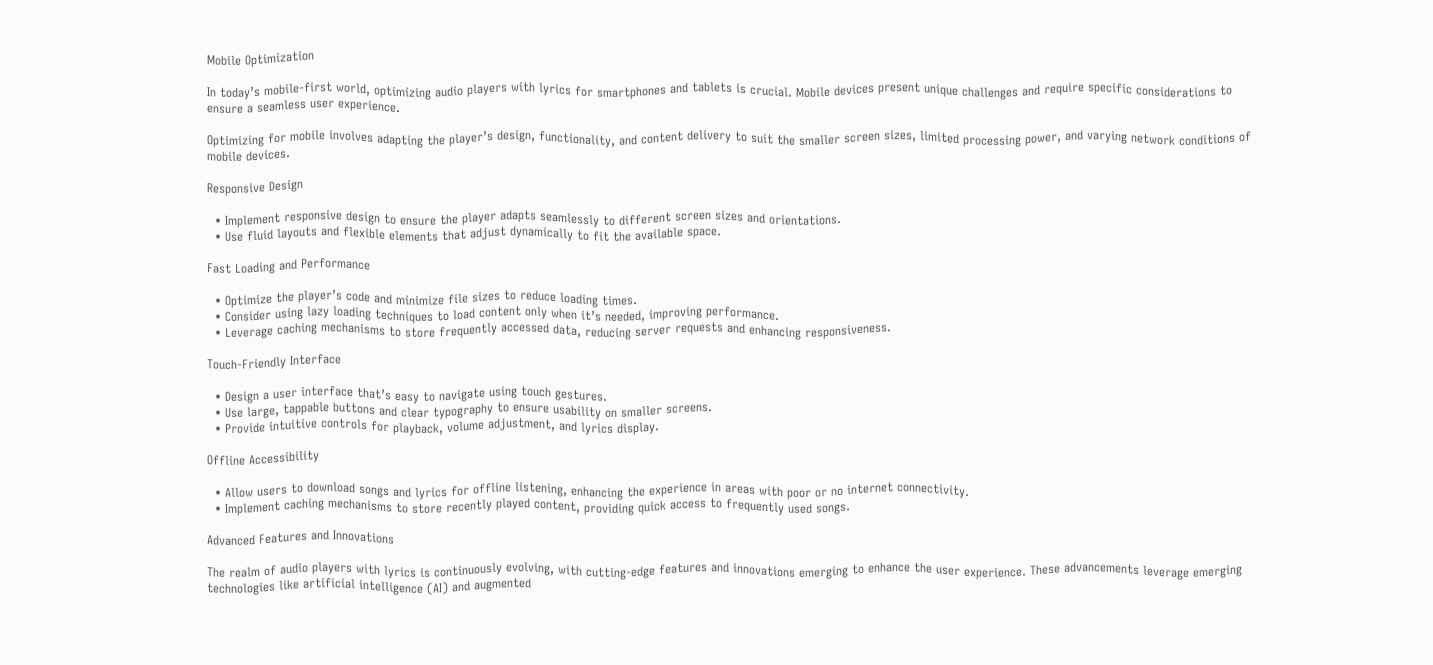Mobile Optimization

In today’s mobile-first world, optimizing audio players with lyrics for smartphones and tablets is crucial. Mobile devices present unique challenges and require specific considerations to ensure a seamless user experience.

Optimizing for mobile involves adapting the player’s design, functionality, and content delivery to suit the smaller screen sizes, limited processing power, and varying network conditions of mobile devices.

Responsive Design

  • Implement responsive design to ensure the player adapts seamlessly to different screen sizes and orientations.
  • Use fluid layouts and flexible elements that adjust dynamically to fit the available space.

Fast Loading and Performance

  • Optimize the player’s code and minimize file sizes to reduce loading times.
  • Consider using lazy loading techniques to load content only when it’s needed, improving performance.
  • Leverage caching mechanisms to store frequently accessed data, reducing server requests and enhancing responsiveness.

Touch-Friendly Interface

  • Design a user interface that’s easy to navigate using touch gestures.
  • Use large, tappable buttons and clear typography to ensure usability on smaller screens.
  • Provide intuitive controls for playback, volume adjustment, and lyrics display.

Offline Accessibility

  • Allow users to download songs and lyrics for offline listening, enhancing the experience in areas with poor or no internet connectivity.
  • Implement caching mechanisms to store recently played content, providing quick access to frequently used songs.

Advanced Features and Innovations

The realm of audio players with lyrics is continuously evolving, with cutting-edge features and innovations emerging to enhance the user experience. These advancements leverage emerging technologies like artificial intelligence (AI) and augmented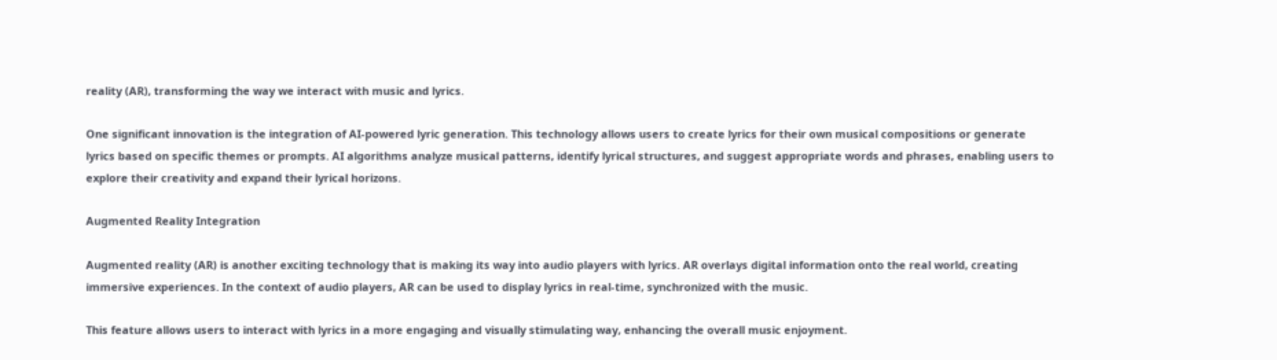reality (AR), transforming the way we interact with music and lyrics.

One significant innovation is the integration of AI-powered lyric generation. This technology allows users to create lyrics for their own musical compositions or generate lyrics based on specific themes or prompts. AI algorithms analyze musical patterns, identify lyrical structures, and suggest appropriate words and phrases, enabling users to explore their creativity and expand their lyrical horizons.

Augmented Reality Integration

Augmented reality (AR) is another exciting technology that is making its way into audio players with lyrics. AR overlays digital information onto the real world, creating immersive experiences. In the context of audio players, AR can be used to display lyrics in real-time, synchronized with the music.

This feature allows users to interact with lyrics in a more engaging and visually stimulating way, enhancing the overall music enjoyment.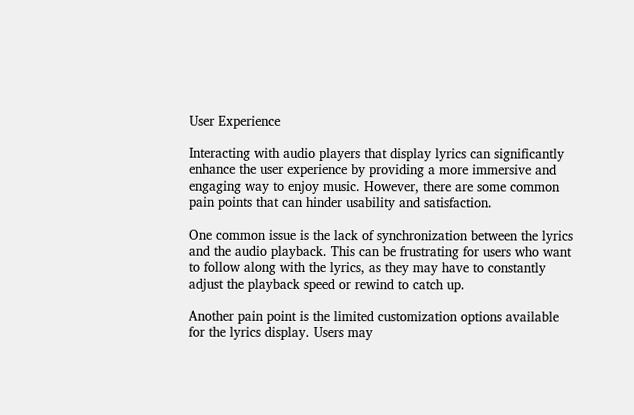User Experience

Interacting with audio players that display lyrics can significantly enhance the user experience by providing a more immersive and engaging way to enjoy music. However, there are some common pain points that can hinder usability and satisfaction.

One common issue is the lack of synchronization between the lyrics and the audio playback. This can be frustrating for users who want to follow along with the lyrics, as they may have to constantly adjust the playback speed or rewind to catch up.

Another pain point is the limited customization options available for the lyrics display. Users may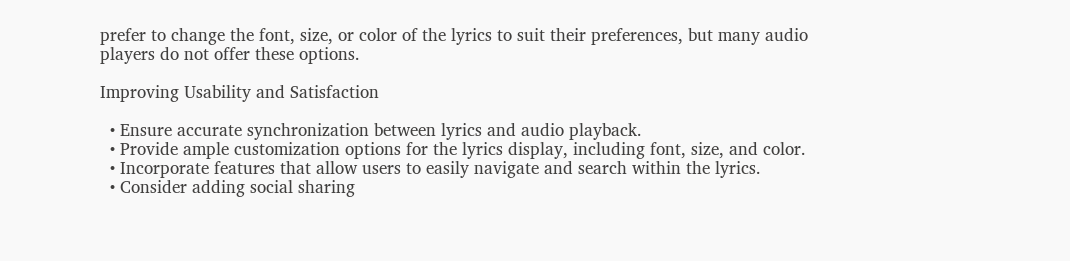prefer to change the font, size, or color of the lyrics to suit their preferences, but many audio players do not offer these options.

Improving Usability and Satisfaction

  • Ensure accurate synchronization between lyrics and audio playback.
  • Provide ample customization options for the lyrics display, including font, size, and color.
  • Incorporate features that allow users to easily navigate and search within the lyrics.
  • Consider adding social sharing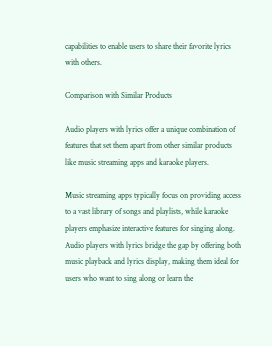capabilities to enable users to share their favorite lyrics with others.

Comparison with Similar Products

Audio players with lyrics offer a unique combination of features that set them apart from other similar products like music streaming apps and karaoke players.

Music streaming apps typically focus on providing access to a vast library of songs and playlists, while karaoke players emphasize interactive features for singing along. Audio players with lyrics bridge the gap by offering both music playback and lyrics display, making them ideal for users who want to sing along or learn the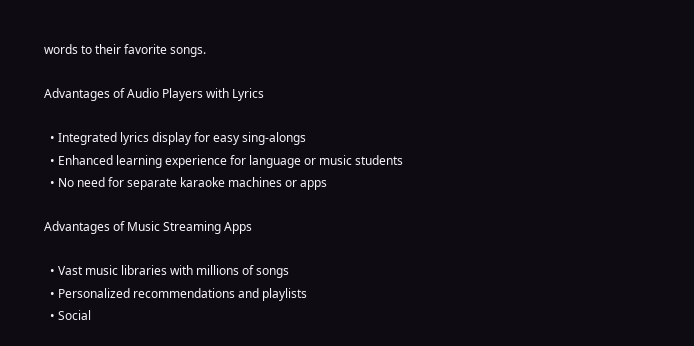words to their favorite songs.

Advantages of Audio Players with Lyrics

  • Integrated lyrics display for easy sing-alongs
  • Enhanced learning experience for language or music students
  • No need for separate karaoke machines or apps

Advantages of Music Streaming Apps

  • Vast music libraries with millions of songs
  • Personalized recommendations and playlists
  • Social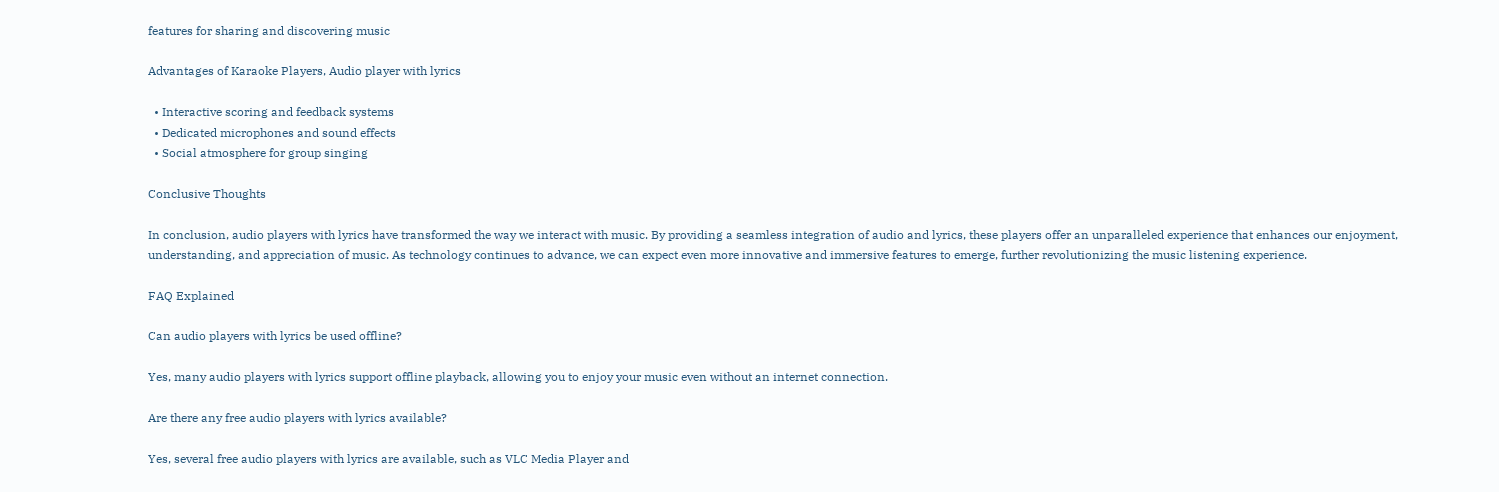features for sharing and discovering music

Advantages of Karaoke Players, Audio player with lyrics

  • Interactive scoring and feedback systems
  • Dedicated microphones and sound effects
  • Social atmosphere for group singing

Conclusive Thoughts

In conclusion, audio players with lyrics have transformed the way we interact with music. By providing a seamless integration of audio and lyrics, these players offer an unparalleled experience that enhances our enjoyment, understanding, and appreciation of music. As technology continues to advance, we can expect even more innovative and immersive features to emerge, further revolutionizing the music listening experience.

FAQ Explained

Can audio players with lyrics be used offline?

Yes, many audio players with lyrics support offline playback, allowing you to enjoy your music even without an internet connection.

Are there any free audio players with lyrics available?

Yes, several free audio players with lyrics are available, such as VLC Media Player and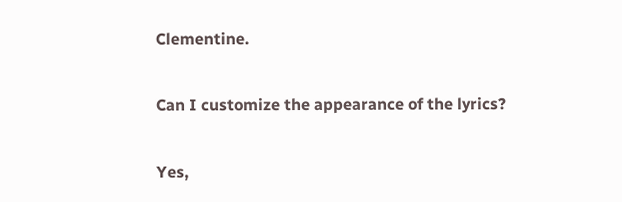Clementine.

Can I customize the appearance of the lyrics?

Yes,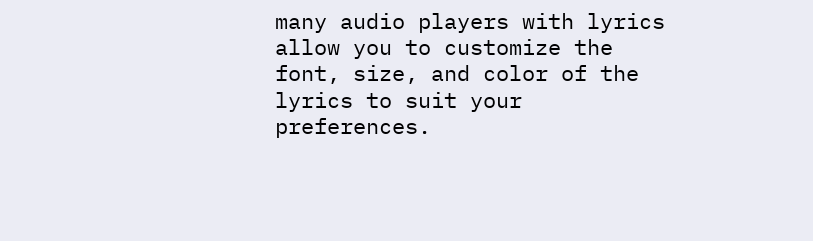many audio players with lyrics allow you to customize the font, size, and color of the lyrics to suit your preferences.